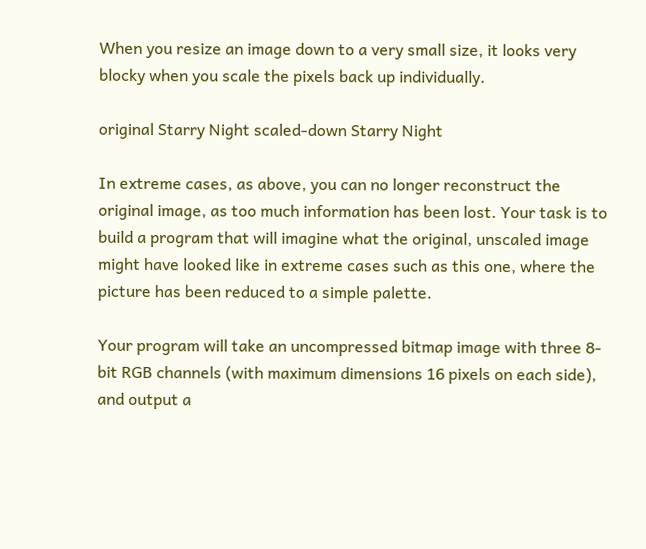When you resize an image down to a very small size, it looks very blocky when you scale the pixels back up individually.

original Starry Night scaled-down Starry Night

In extreme cases, as above, you can no longer reconstruct the original image, as too much information has been lost. Your task is to build a program that will imagine what the original, unscaled image might have looked like in extreme cases such as this one, where the picture has been reduced to a simple palette.

Your program will take an uncompressed bitmap image with three 8-bit RGB channels (with maximum dimensions 16 pixels on each side), and output a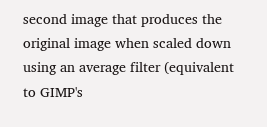second image that produces the original image when scaled down using an average filter (equivalent to GIMP's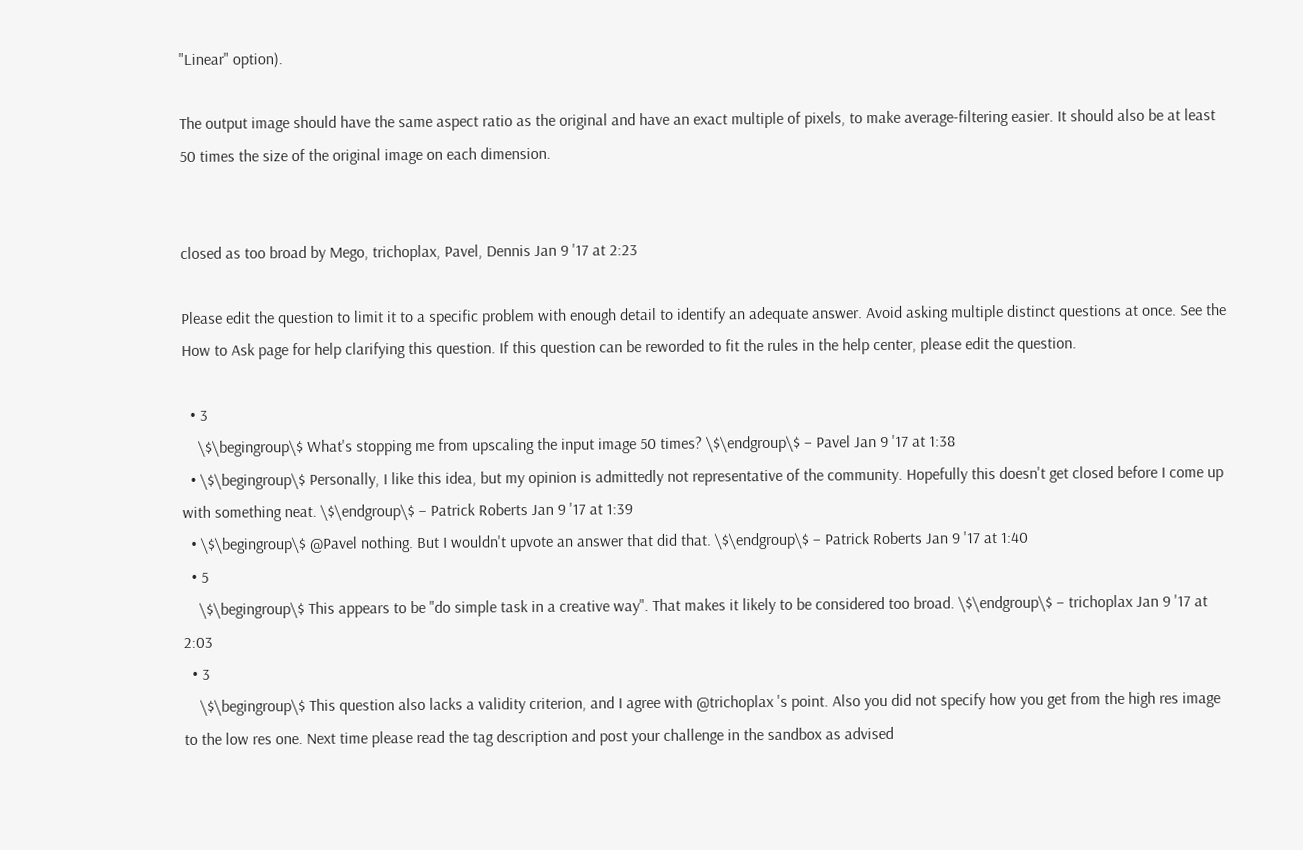"Linear" option).

The output image should have the same aspect ratio as the original and have an exact multiple of pixels, to make average-filtering easier. It should also be at least 50 times the size of the original image on each dimension.


closed as too broad by Mego, trichoplax, Pavel, Dennis Jan 9 '17 at 2:23

Please edit the question to limit it to a specific problem with enough detail to identify an adequate answer. Avoid asking multiple distinct questions at once. See the How to Ask page for help clarifying this question. If this question can be reworded to fit the rules in the help center, please edit the question.

  • 3
    \$\begingroup\$ What's stopping me from upscaling the input image 50 times? \$\endgroup\$ – Pavel Jan 9 '17 at 1:38
  • \$\begingroup\$ Personally, I like this idea, but my opinion is admittedly not representative of the community. Hopefully this doesn't get closed before I come up with something neat. \$\endgroup\$ – Patrick Roberts Jan 9 '17 at 1:39
  • \$\begingroup\$ @Pavel nothing. But I wouldn't upvote an answer that did that. \$\endgroup\$ – Patrick Roberts Jan 9 '17 at 1:40
  • 5
    \$\begingroup\$ This appears to be "do simple task in a creative way". That makes it likely to be considered too broad. \$\endgroup\$ – trichoplax Jan 9 '17 at 2:03
  • 3
    \$\begingroup\$ This question also lacks a validity criterion, and I agree with @trichoplax 's point. Also you did not specify how you get from the high res image to the low res one. Next time please read the tag description and post your challenge in the sandbox as advised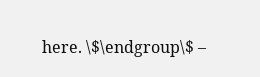here. \$\endgroup\$ –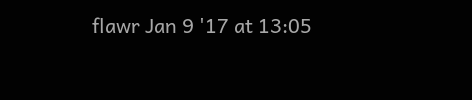flawr Jan 9 '17 at 13:05